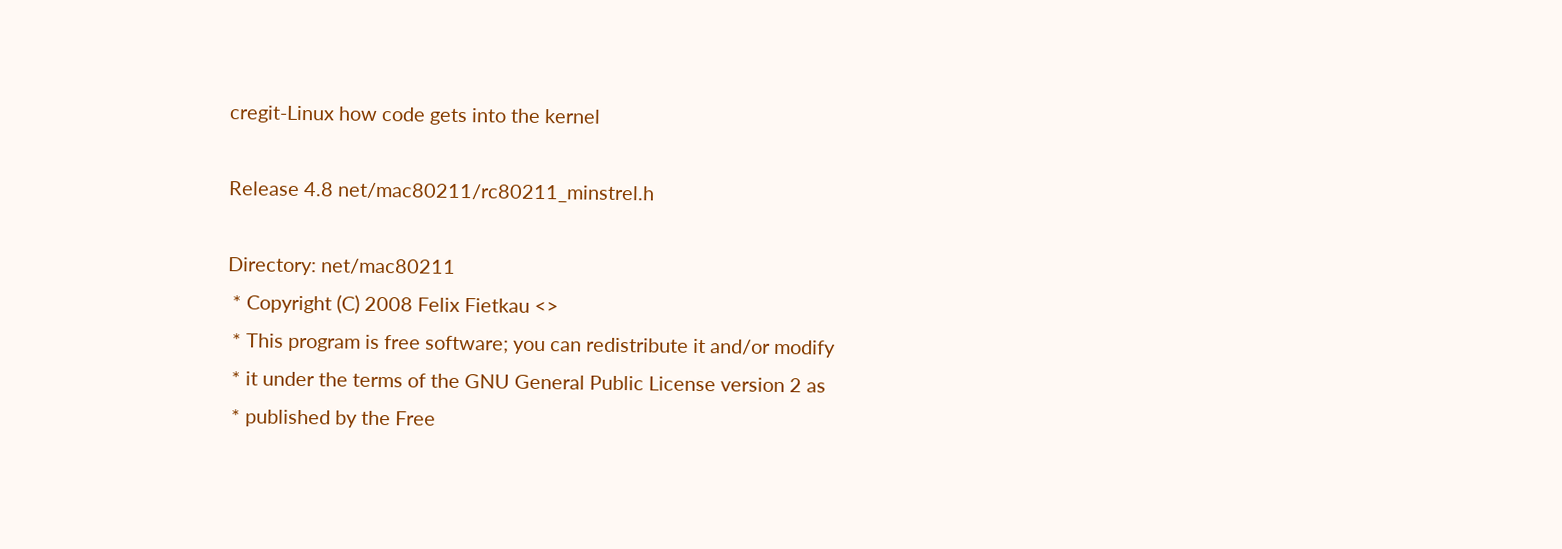cregit-Linux how code gets into the kernel

Release 4.8 net/mac80211/rc80211_minstrel.h

Directory: net/mac80211
 * Copyright (C) 2008 Felix Fietkau <>
 * This program is free software; you can redistribute it and/or modify
 * it under the terms of the GNU General Public License version 2 as
 * published by the Free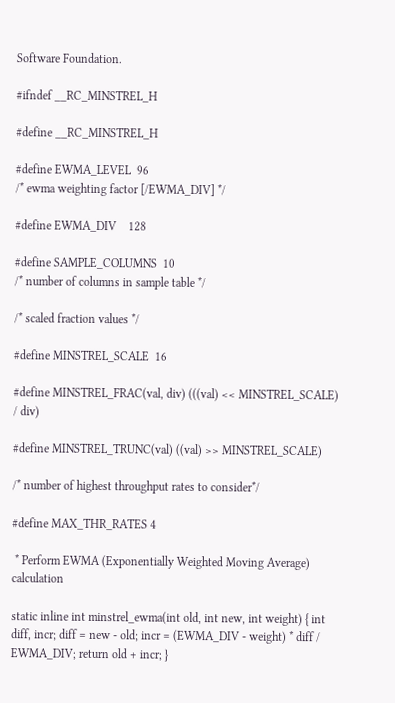Software Foundation.

#ifndef __RC_MINSTREL_H

#define __RC_MINSTREL_H

#define EWMA_LEVEL  96
/* ewma weighting factor [/EWMA_DIV] */

#define EWMA_DIV    128

#define SAMPLE_COLUMNS  10
/* number of columns in sample table */

/* scaled fraction values */

#define MINSTREL_SCALE  16

#define MINSTREL_FRAC(val, div) (((val) << MINSTREL_SCALE) / div)

#define MINSTREL_TRUNC(val) ((val) >> MINSTREL_SCALE)

/* number of highest throughput rates to consider*/

#define MAX_THR_RATES 4

 * Perform EWMA (Exponentially Weighted Moving Average) calculation

static inline int minstrel_ewma(int old, int new, int weight) { int diff, incr; diff = new - old; incr = (EWMA_DIV - weight) * diff / EWMA_DIV; return old + incr; }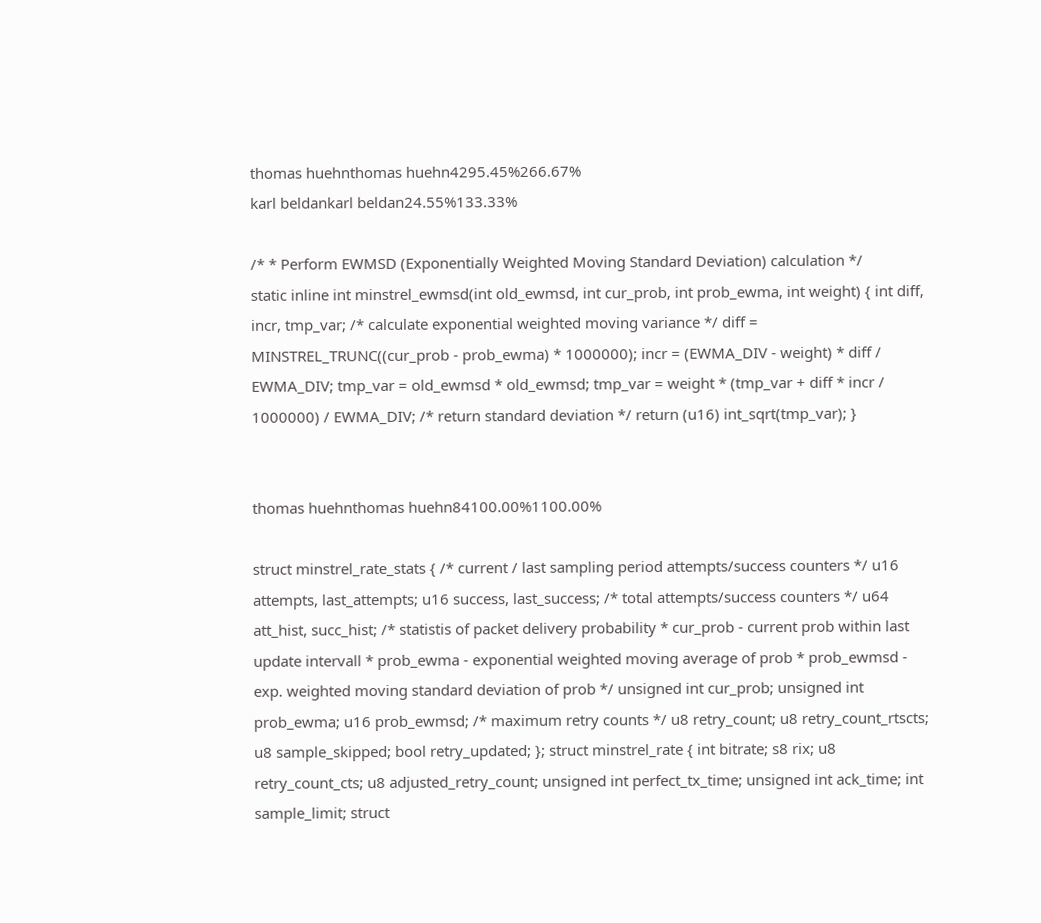thomas huehnthomas huehn4295.45%266.67%
karl beldankarl beldan24.55%133.33%

/* * Perform EWMSD (Exponentially Weighted Moving Standard Deviation) calculation */
static inline int minstrel_ewmsd(int old_ewmsd, int cur_prob, int prob_ewma, int weight) { int diff, incr, tmp_var; /* calculate exponential weighted moving variance */ diff = MINSTREL_TRUNC((cur_prob - prob_ewma) * 1000000); incr = (EWMA_DIV - weight) * diff / EWMA_DIV; tmp_var = old_ewmsd * old_ewmsd; tmp_var = weight * (tmp_var + diff * incr / 1000000) / EWMA_DIV; /* return standard deviation */ return (u16) int_sqrt(tmp_var); }


thomas huehnthomas huehn84100.00%1100.00%

struct minstrel_rate_stats { /* current / last sampling period attempts/success counters */ u16 attempts, last_attempts; u16 success, last_success; /* total attempts/success counters */ u64 att_hist, succ_hist; /* statistis of packet delivery probability * cur_prob - current prob within last update intervall * prob_ewma - exponential weighted moving average of prob * prob_ewmsd - exp. weighted moving standard deviation of prob */ unsigned int cur_prob; unsigned int prob_ewma; u16 prob_ewmsd; /* maximum retry counts */ u8 retry_count; u8 retry_count_rtscts; u8 sample_skipped; bool retry_updated; }; struct minstrel_rate { int bitrate; s8 rix; u8 retry_count_cts; u8 adjusted_retry_count; unsigned int perfect_tx_time; unsigned int ack_time; int sample_limit; struct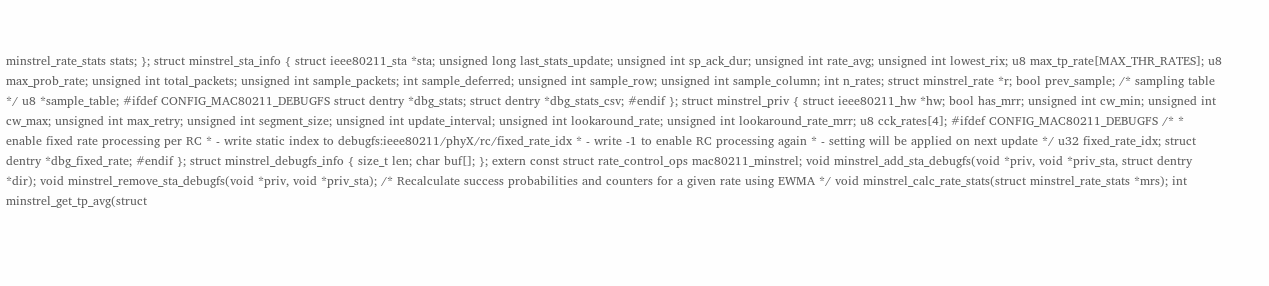minstrel_rate_stats stats; }; struct minstrel_sta_info { struct ieee80211_sta *sta; unsigned long last_stats_update; unsigned int sp_ack_dur; unsigned int rate_avg; unsigned int lowest_rix; u8 max_tp_rate[MAX_THR_RATES]; u8 max_prob_rate; unsigned int total_packets; unsigned int sample_packets; int sample_deferred; unsigned int sample_row; unsigned int sample_column; int n_rates; struct minstrel_rate *r; bool prev_sample; /* sampling table */ u8 *sample_table; #ifdef CONFIG_MAC80211_DEBUGFS struct dentry *dbg_stats; struct dentry *dbg_stats_csv; #endif }; struct minstrel_priv { struct ieee80211_hw *hw; bool has_mrr; unsigned int cw_min; unsigned int cw_max; unsigned int max_retry; unsigned int segment_size; unsigned int update_interval; unsigned int lookaround_rate; unsigned int lookaround_rate_mrr; u8 cck_rates[4]; #ifdef CONFIG_MAC80211_DEBUGFS /* * enable fixed rate processing per RC * - write static index to debugfs:ieee80211/phyX/rc/fixed_rate_idx * - write -1 to enable RC processing again * - setting will be applied on next update */ u32 fixed_rate_idx; struct dentry *dbg_fixed_rate; #endif }; struct minstrel_debugfs_info { size_t len; char buf[]; }; extern const struct rate_control_ops mac80211_minstrel; void minstrel_add_sta_debugfs(void *priv, void *priv_sta, struct dentry *dir); void minstrel_remove_sta_debugfs(void *priv, void *priv_sta); /* Recalculate success probabilities and counters for a given rate using EWMA */ void minstrel_calc_rate_stats(struct minstrel_rate_stats *mrs); int minstrel_get_tp_avg(struct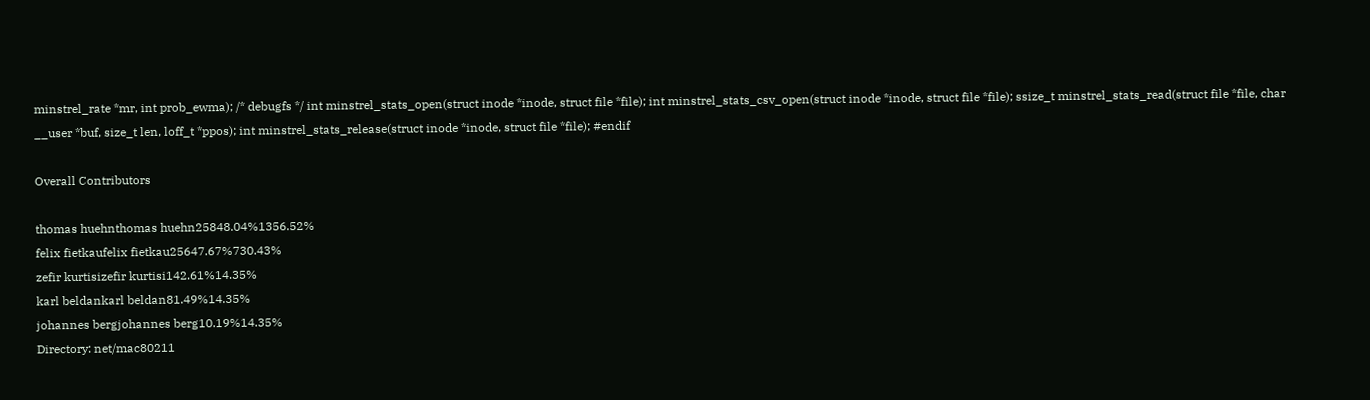minstrel_rate *mr, int prob_ewma); /* debugfs */ int minstrel_stats_open(struct inode *inode, struct file *file); int minstrel_stats_csv_open(struct inode *inode, struct file *file); ssize_t minstrel_stats_read(struct file *file, char __user *buf, size_t len, loff_t *ppos); int minstrel_stats_release(struct inode *inode, struct file *file); #endif

Overall Contributors

thomas huehnthomas huehn25848.04%1356.52%
felix fietkaufelix fietkau25647.67%730.43%
zefir kurtisizefir kurtisi142.61%14.35%
karl beldankarl beldan81.49%14.35%
johannes bergjohannes berg10.19%14.35%
Directory: net/mac80211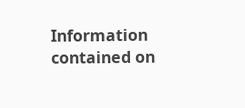Information contained on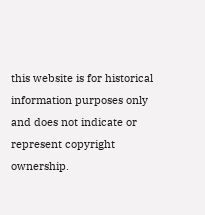this website is for historical information purposes only and does not indicate or represent copyright ownership.